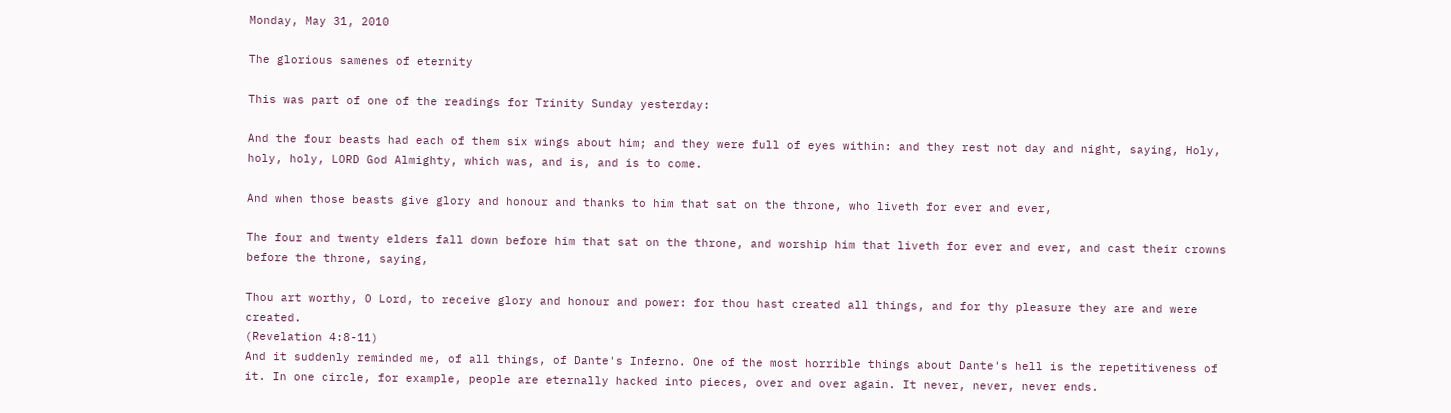Monday, May 31, 2010

The glorious samenes of eternity

This was part of one of the readings for Trinity Sunday yesterday:

And the four beasts had each of them six wings about him; and they were full of eyes within: and they rest not day and night, saying, Holy, holy, holy, LORD God Almighty, which was, and is, and is to come.

And when those beasts give glory and honour and thanks to him that sat on the throne, who liveth for ever and ever,

The four and twenty elders fall down before him that sat on the throne, and worship him that liveth for ever and ever, and cast their crowns before the throne, saying,

Thou art worthy, O Lord, to receive glory and honour and power: for thou hast created all things, and for thy pleasure they are and were created.
(Revelation 4:8-11)
And it suddenly reminded me, of all things, of Dante's Inferno. One of the most horrible things about Dante's hell is the repetitiveness of it. In one circle, for example, people are eternally hacked into pieces, over and over again. It never, never, never ends.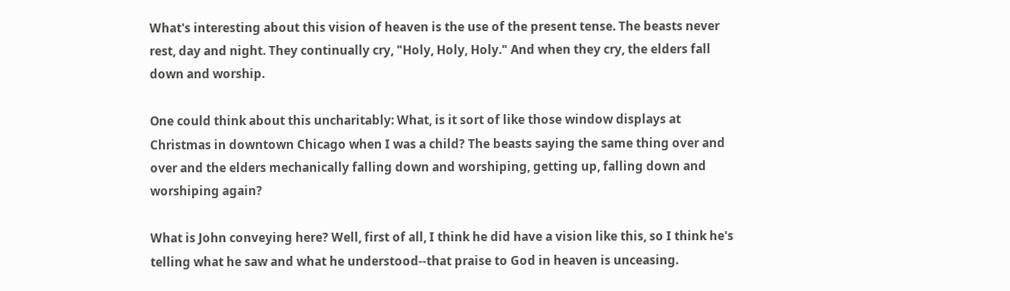What's interesting about this vision of heaven is the use of the present tense. The beasts never rest, day and night. They continually cry, "Holy, Holy, Holy." And when they cry, the elders fall down and worship.

One could think about this uncharitably: What, is it sort of like those window displays at Christmas in downtown Chicago when I was a child? The beasts saying the same thing over and over and the elders mechanically falling down and worshiping, getting up, falling down and worshiping again?

What is John conveying here? Well, first of all, I think he did have a vision like this, so I think he's telling what he saw and what he understood--that praise to God in heaven is unceasing.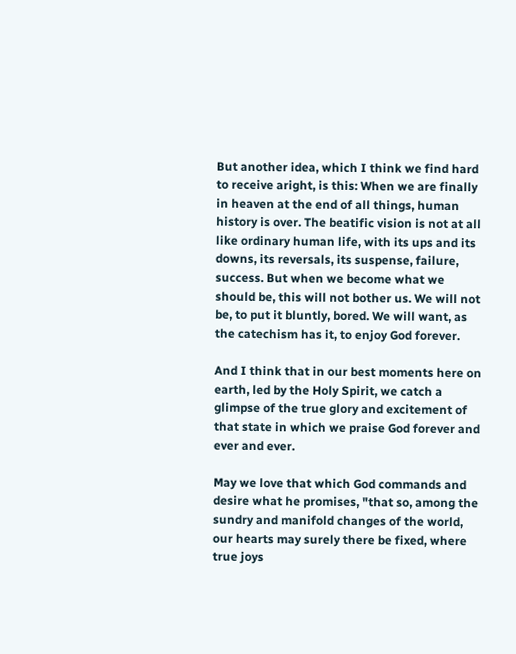But another idea, which I think we find hard to receive aright, is this: When we are finally in heaven at the end of all things, human history is over. The beatific vision is not at all like ordinary human life, with its ups and its downs, its reversals, its suspense, failure, success. But when we become what we should be, this will not bother us. We will not be, to put it bluntly, bored. We will want, as the catechism has it, to enjoy God forever.

And I think that in our best moments here on earth, led by the Holy Spirit, we catch a glimpse of the true glory and excitement of that state in which we praise God forever and ever and ever.

May we love that which God commands and desire what he promises, "that so, among the sundry and manifold changes of the world, our hearts may surely there be fixed, where true joys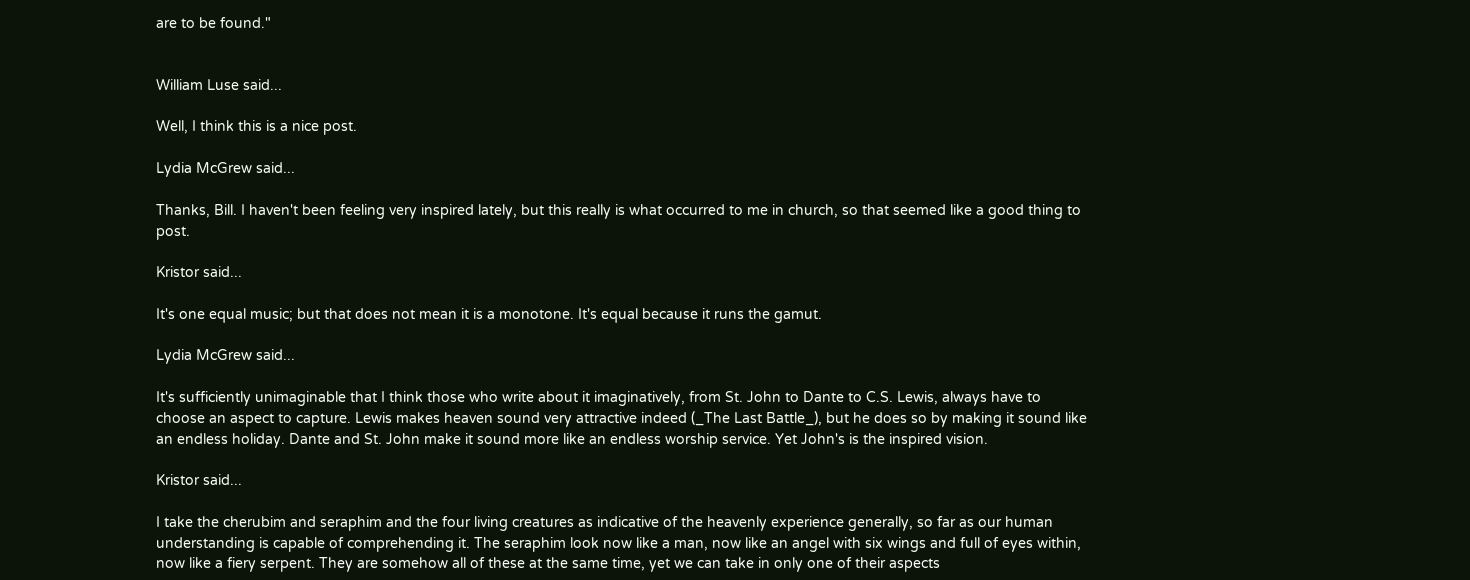are to be found."


William Luse said...

Well, I think this is a nice post.

Lydia McGrew said...

Thanks, Bill. I haven't been feeling very inspired lately, but this really is what occurred to me in church, so that seemed like a good thing to post.

Kristor said...

It's one equal music; but that does not mean it is a monotone. It's equal because it runs the gamut.

Lydia McGrew said...

It's sufficiently unimaginable that I think those who write about it imaginatively, from St. John to Dante to C.S. Lewis, always have to choose an aspect to capture. Lewis makes heaven sound very attractive indeed (_The Last Battle_), but he does so by making it sound like an endless holiday. Dante and St. John make it sound more like an endless worship service. Yet John's is the inspired vision.

Kristor said...

I take the cherubim and seraphim and the four living creatures as indicative of the heavenly experience generally, so far as our human understanding is capable of comprehending it. The seraphim look now like a man, now like an angel with six wings and full of eyes within, now like a fiery serpent. They are somehow all of these at the same time, yet we can take in only one of their aspects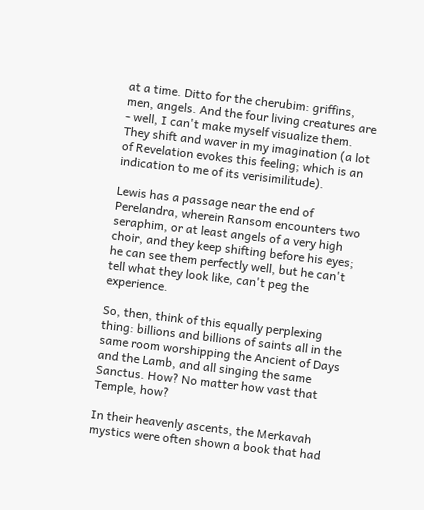at a time. Ditto for the cherubim: griffins, men, angels. And the four living creatures are - well, I can't make myself visualize them. They shift and waver in my imagination (a lot of Revelation evokes this feeling; which is an indication to me of its verisimilitude).

Lewis has a passage near the end of Perelandra, wherein Ransom encounters two seraphim, or at least angels of a very high choir, and they keep shifting before his eyes; he can see them perfectly well, but he can't tell what they look like, can't peg the experience.

So, then, think of this equally perplexing thing: billions and billions of saints all in the same room worshipping the Ancient of Days and the Lamb, and all singing the same Sanctus. How? No matter how vast that Temple, how?

In their heavenly ascents, the Merkavah mystics were often shown a book that had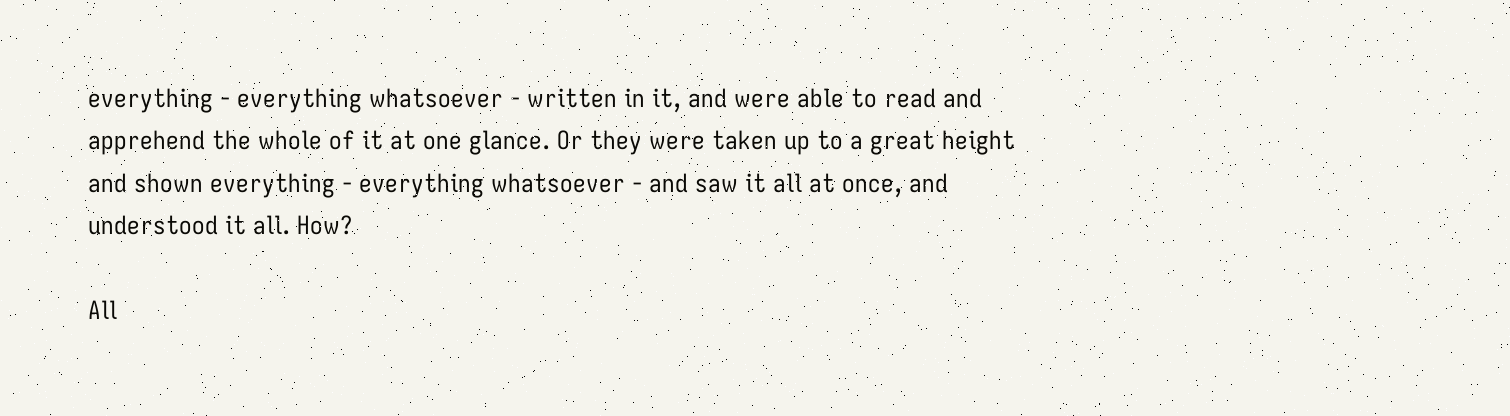everything - everything whatsoever - written in it, and were able to read and apprehend the whole of it at one glance. Or they were taken up to a great height and shown everything - everything whatsoever - and saw it all at once, and understood it all. How?

All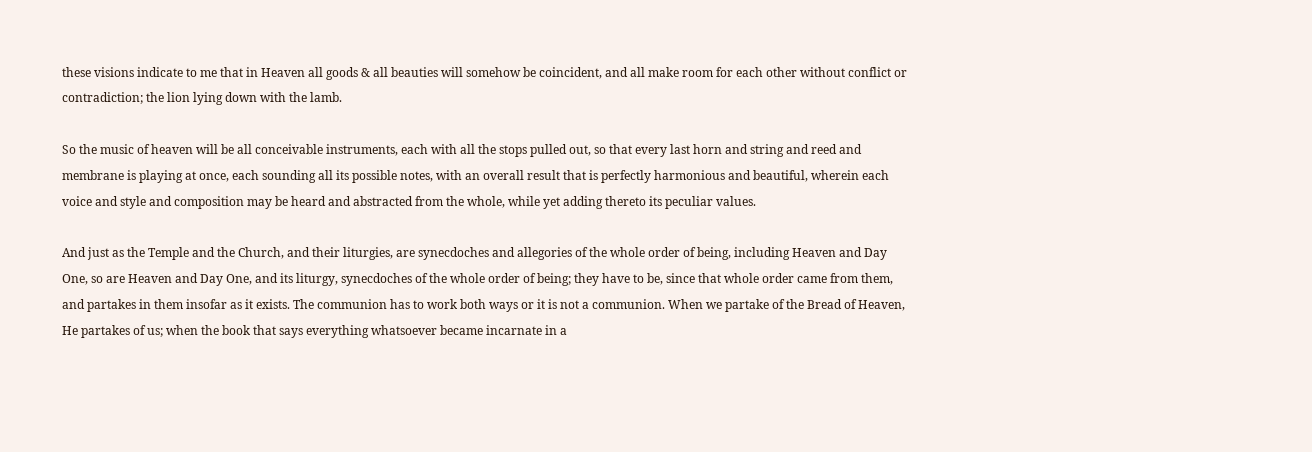these visions indicate to me that in Heaven all goods & all beauties will somehow be coincident, and all make room for each other without conflict or contradiction; the lion lying down with the lamb.

So the music of heaven will be all conceivable instruments, each with all the stops pulled out, so that every last horn and string and reed and membrane is playing at once, each sounding all its possible notes, with an overall result that is perfectly harmonious and beautiful, wherein each voice and style and composition may be heard and abstracted from the whole, while yet adding thereto its peculiar values.

And just as the Temple and the Church, and their liturgies, are synecdoches and allegories of the whole order of being, including Heaven and Day One, so are Heaven and Day One, and its liturgy, synecdoches of the whole order of being; they have to be, since that whole order came from them, and partakes in them insofar as it exists. The communion has to work both ways or it is not a communion. When we partake of the Bread of Heaven, He partakes of us; when the book that says everything whatsoever became incarnate in a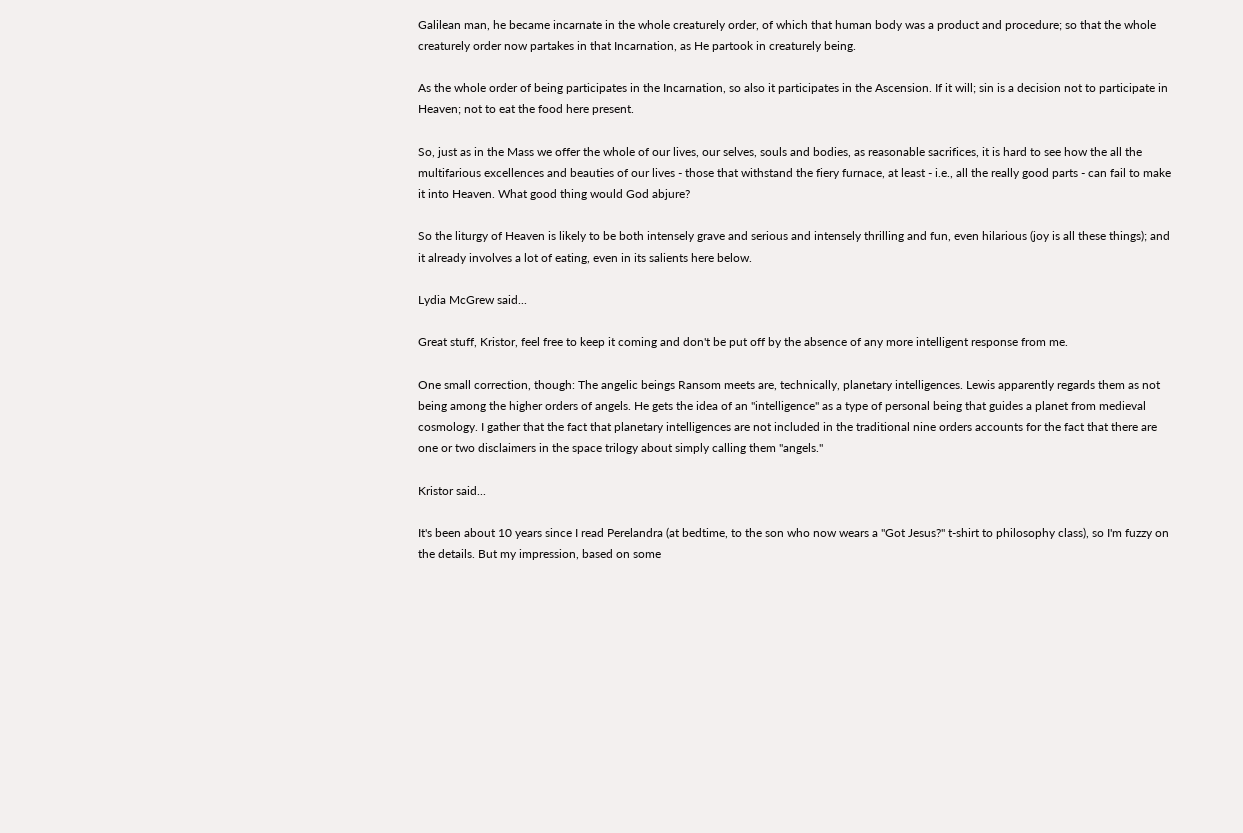Galilean man, he became incarnate in the whole creaturely order, of which that human body was a product and procedure; so that the whole creaturely order now partakes in that Incarnation, as He partook in creaturely being.

As the whole order of being participates in the Incarnation, so also it participates in the Ascension. If it will; sin is a decision not to participate in Heaven; not to eat the food here present.

So, just as in the Mass we offer the whole of our lives, our selves, souls and bodies, as reasonable sacrifices, it is hard to see how the all the multifarious excellences and beauties of our lives - those that withstand the fiery furnace, at least - i.e., all the really good parts - can fail to make it into Heaven. What good thing would God abjure?

So the liturgy of Heaven is likely to be both intensely grave and serious and intensely thrilling and fun, even hilarious (joy is all these things); and it already involves a lot of eating, even in its salients here below.

Lydia McGrew said...

Great stuff, Kristor, feel free to keep it coming and don't be put off by the absence of any more intelligent response from me.

One small correction, though: The angelic beings Ransom meets are, technically, planetary intelligences. Lewis apparently regards them as not being among the higher orders of angels. He gets the idea of an "intelligence" as a type of personal being that guides a planet from medieval cosmology. I gather that the fact that planetary intelligences are not included in the traditional nine orders accounts for the fact that there are one or two disclaimers in the space trilogy about simply calling them "angels."

Kristor said...

It's been about 10 years since I read Perelandra (at bedtime, to the son who now wears a "Got Jesus?" t-shirt to philosophy class), so I'm fuzzy on the details. But my impression, based on some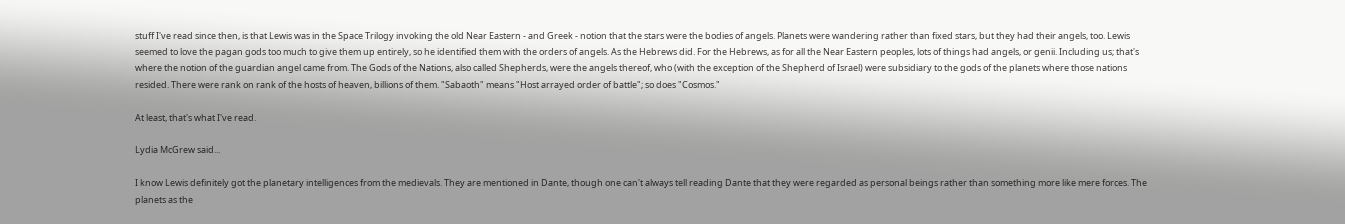stuff I've read since then, is that Lewis was in the Space Trilogy invoking the old Near Eastern - and Greek - notion that the stars were the bodies of angels. Planets were wandering rather than fixed stars, but they had their angels, too. Lewis seemed to love the pagan gods too much to give them up entirely, so he identified them with the orders of angels. As the Hebrews did. For the Hebrews, as for all the Near Eastern peoples, lots of things had angels, or genii. Including us; that's where the notion of the guardian angel came from. The Gods of the Nations, also called Shepherds, were the angels thereof, who (with the exception of the Shepherd of Israel) were subsidiary to the gods of the planets where those nations resided. There were rank on rank of the hosts of heaven, billions of them. "Sabaoth" means "Host arrayed order of battle"; so does "Cosmos."

At least, that's what I've read.

Lydia McGrew said...

I know Lewis definitely got the planetary intelligences from the medievals. They are mentioned in Dante, though one can't always tell reading Dante that they were regarded as personal beings rather than something more like mere forces. The planets as the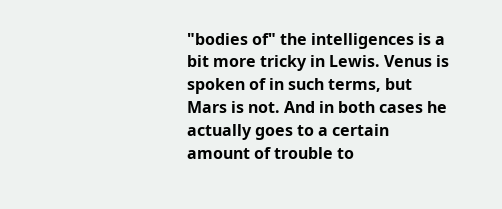"bodies of" the intelligences is a bit more tricky in Lewis. Venus is spoken of in such terms, but Mars is not. And in both cases he actually goes to a certain amount of trouble to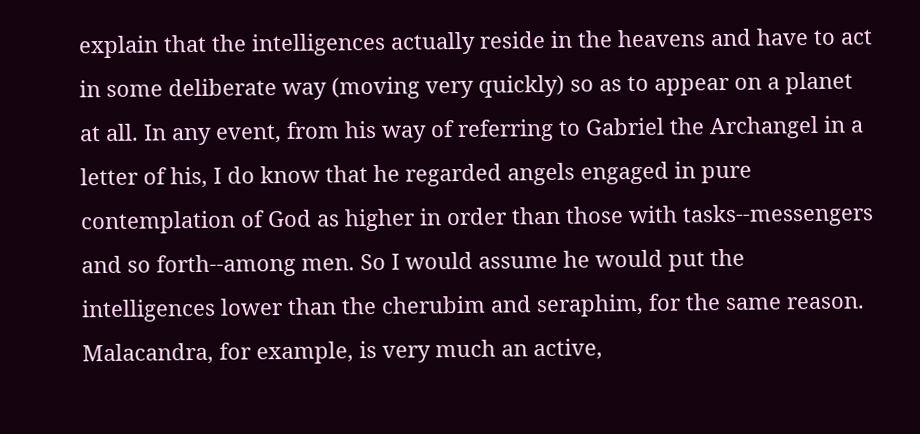explain that the intelligences actually reside in the heavens and have to act in some deliberate way (moving very quickly) so as to appear on a planet at all. In any event, from his way of referring to Gabriel the Archangel in a letter of his, I do know that he regarded angels engaged in pure contemplation of God as higher in order than those with tasks--messengers and so forth--among men. So I would assume he would put the intelligences lower than the cherubim and seraphim, for the same reason. Malacandra, for example, is very much an active,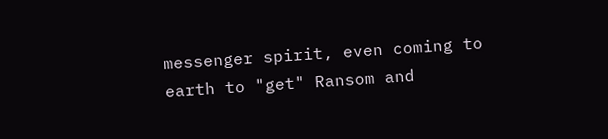messenger spirit, even coming to earth to "get" Ransom and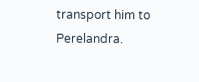transport him to Perelandra.